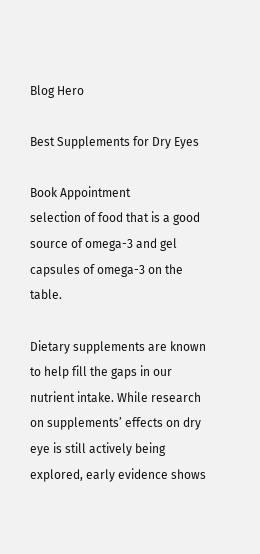Blog Hero

Best Supplements for Dry Eyes

Book Appointment
selection of food that is a good source of omega-3 and gel capsules of omega-3 on the table.

Dietary supplements are known to help fill the gaps in our nutrient intake. While research on supplements’ effects on dry eye is still actively being explored, early evidence shows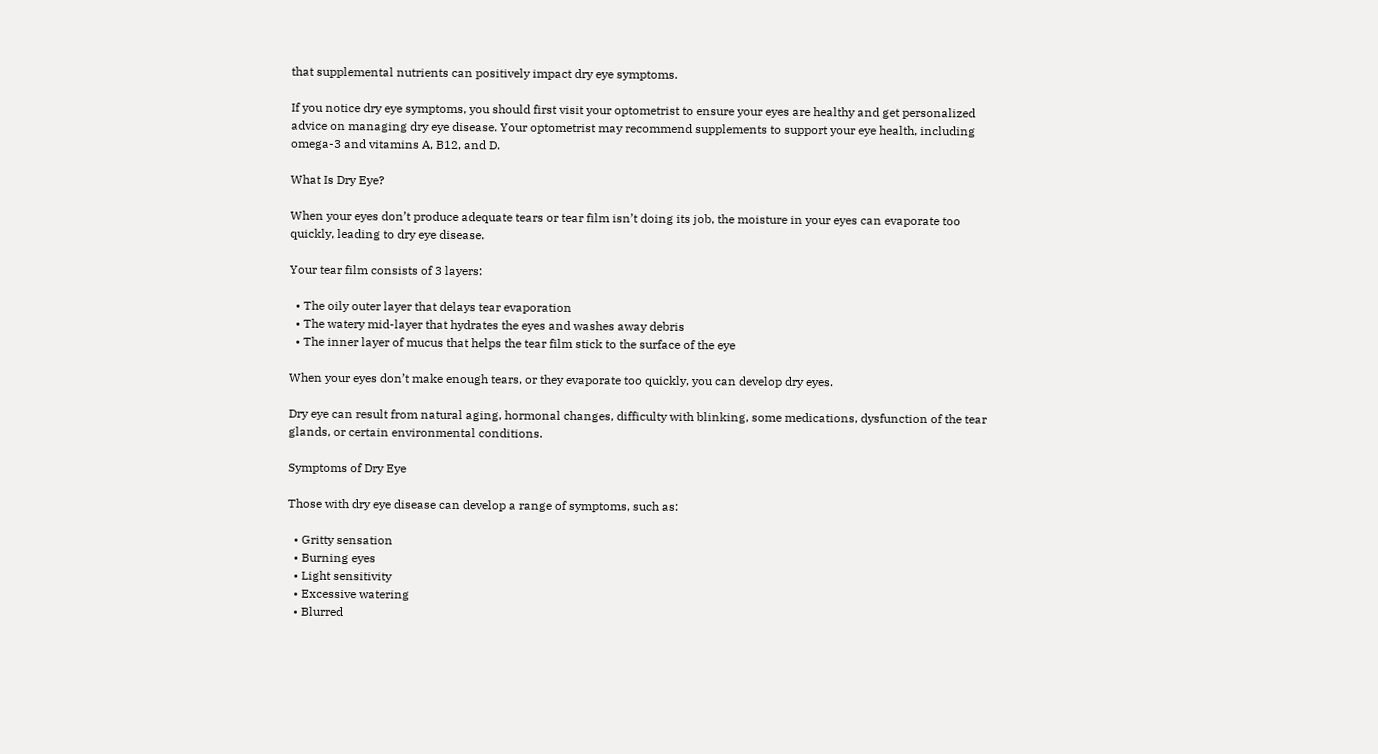that supplemental nutrients can positively impact dry eye symptoms.

If you notice dry eye symptoms, you should first visit your optometrist to ensure your eyes are healthy and get personalized advice on managing dry eye disease. Your optometrist may recommend supplements to support your eye health, including omega-3 and vitamins A, B12, and D.

What Is Dry Eye?

When your eyes don’t produce adequate tears or tear film isn’t doing its job, the moisture in your eyes can evaporate too quickly, leading to dry eye disease.

Your tear film consists of 3 layers:

  • The oily outer layer that delays tear evaporation
  • The watery mid-layer that hydrates the eyes and washes away debris
  • The inner layer of mucus that helps the tear film stick to the surface of the eye

When your eyes don’t make enough tears, or they evaporate too quickly, you can develop dry eyes.

Dry eye can result from natural aging, hormonal changes, difficulty with blinking, some medications, dysfunction of the tear glands, or certain environmental conditions.

Symptoms of Dry Eye

Those with dry eye disease can develop a range of symptoms, such as:

  • Gritty sensation
  • Burning eyes
  • Light sensitivity
  • Excessive watering
  • Blurred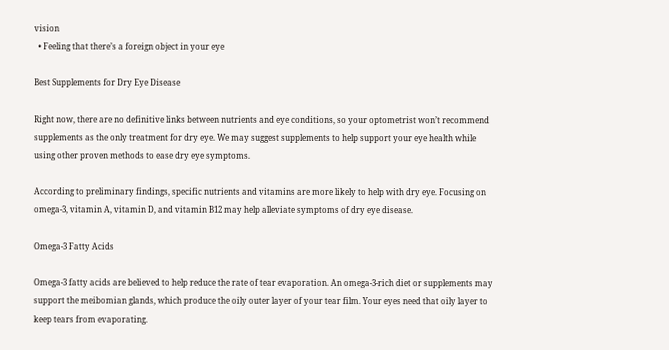vision
  • Feeling that there’s a foreign object in your eye

Best Supplements for Dry Eye Disease

Right now, there are no definitive links between nutrients and eye conditions, so your optometrist won’t recommend supplements as the only treatment for dry eye. We may suggest supplements to help support your eye health while using other proven methods to ease dry eye symptoms.

According to preliminary findings, specific nutrients and vitamins are more likely to help with dry eye. Focusing on omega-3, vitamin A, vitamin D, and vitamin B12 may help alleviate symptoms of dry eye disease.

Omega-3 Fatty Acids

Omega-3 fatty acids are believed to help reduce the rate of tear evaporation. An omega-3-rich diet or supplements may support the meibomian glands, which produce the oily outer layer of your tear film. Your eyes need that oily layer to keep tears from evaporating.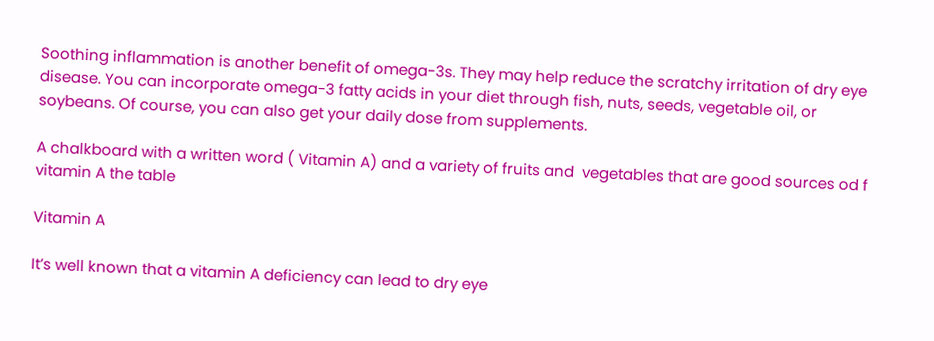Soothing inflammation is another benefit of omega-3s. They may help reduce the scratchy irritation of dry eye disease. You can incorporate omega-3 fatty acids in your diet through fish, nuts, seeds, vegetable oil, or soybeans. Of course, you can also get your daily dose from supplements.

A chalkboard with a written word ( Vitamin A) and a variety of fruits and  vegetables that are good sources od f vitamin A the table

Vitamin A

It’s well known that a vitamin A deficiency can lead to dry eye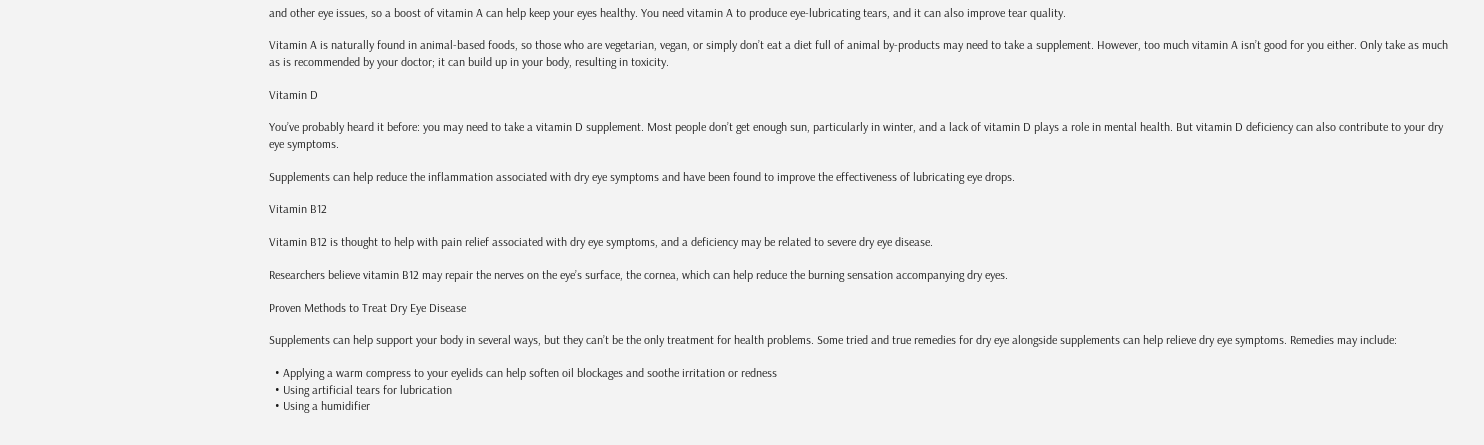and other eye issues, so a boost of vitamin A can help keep your eyes healthy. You need vitamin A to produce eye-lubricating tears, and it can also improve tear quality.

Vitamin A is naturally found in animal-based foods, so those who are vegetarian, vegan, or simply don’t eat a diet full of animal by-products may need to take a supplement. However, too much vitamin A isn’t good for you either. Only take as much as is recommended by your doctor; it can build up in your body, resulting in toxicity.

Vitamin D

You’ve probably heard it before: you may need to take a vitamin D supplement. Most people don’t get enough sun, particularly in winter, and a lack of vitamin D plays a role in mental health. But vitamin D deficiency can also contribute to your dry eye symptoms.

Supplements can help reduce the inflammation associated with dry eye symptoms and have been found to improve the effectiveness of lubricating eye drops.

Vitamin B12

Vitamin B12 is thought to help with pain relief associated with dry eye symptoms, and a deficiency may be related to severe dry eye disease.

Researchers believe vitamin B12 may repair the nerves on the eye’s surface, the cornea, which can help reduce the burning sensation accompanying dry eyes.

Proven Methods to Treat Dry Eye Disease

Supplements can help support your body in several ways, but they can’t be the only treatment for health problems. Some tried and true remedies for dry eye alongside supplements can help relieve dry eye symptoms. Remedies may include:

  • Applying a warm compress to your eyelids can help soften oil blockages and soothe irritation or redness
  • Using artificial tears for lubrication
  • Using a humidifier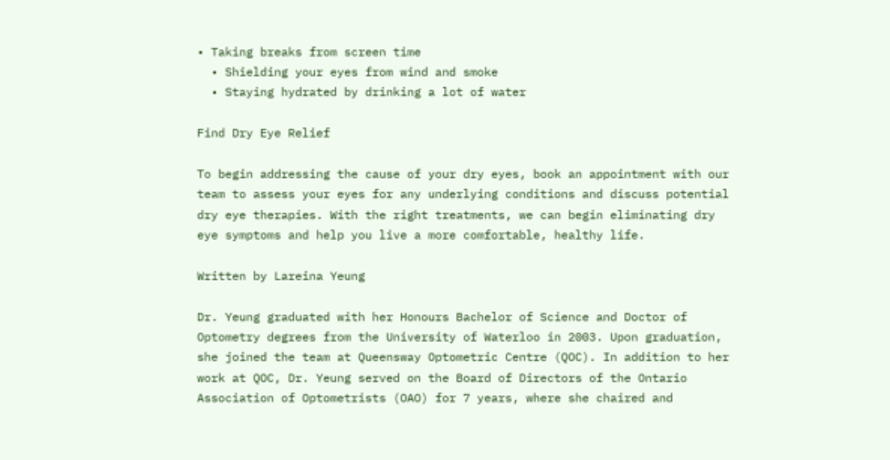• Taking breaks from screen time
  • Shielding your eyes from wind and smoke
  • Staying hydrated by drinking a lot of water

Find Dry Eye Relief

To begin addressing the cause of your dry eyes, book an appointment with our team to assess your eyes for any underlying conditions and discuss potential dry eye therapies. With the right treatments, we can begin eliminating dry eye symptoms and help you live a more comfortable, healthy life.

Written by Lareina Yeung

Dr. Yeung graduated with her Honours Bachelor of Science and Doctor of Optometry degrees from the University of Waterloo in 2003. Upon graduation, she joined the team at Queensway Optometric Centre (QOC). In addition to her work at QOC, Dr. Yeung served on the Board of Directors of the Ontario Association of Optometrists (OAO) for 7 years, where she chaired and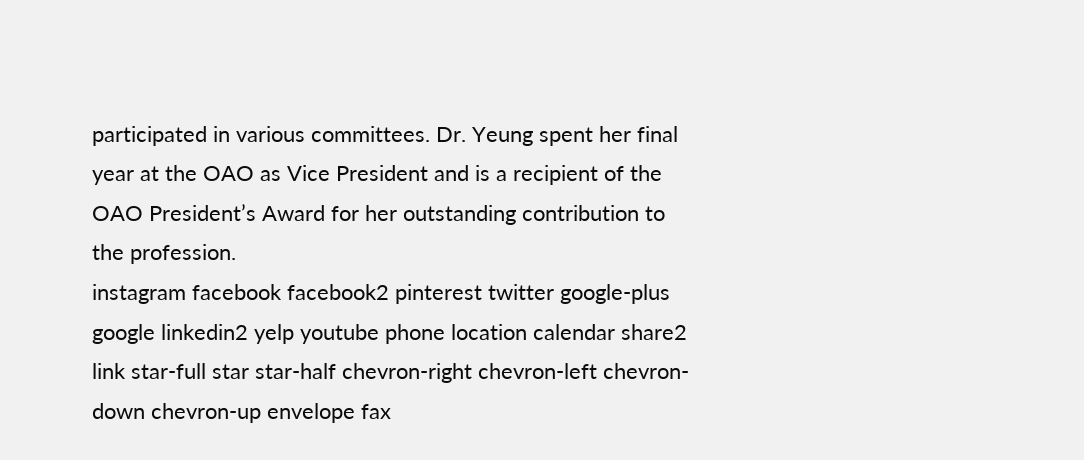participated in various committees. Dr. Yeung spent her final year at the OAO as Vice President and is a recipient of the OAO President’s Award for her outstanding contribution to the profession.
instagram facebook facebook2 pinterest twitter google-plus google linkedin2 yelp youtube phone location calendar share2 link star-full star star-half chevron-right chevron-left chevron-down chevron-up envelope fax